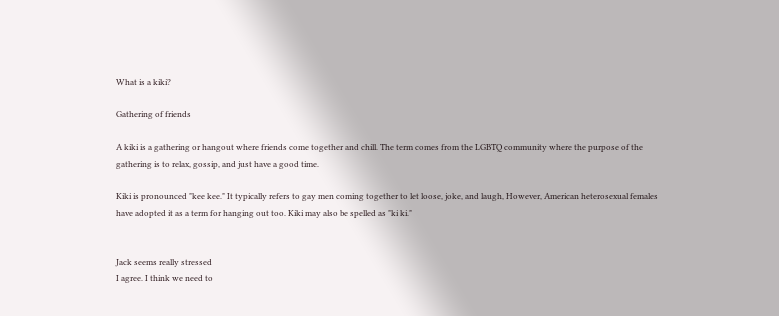What is a kiki?

Gathering of friends

A kiki is a gathering or hangout where friends come together and chill. The term comes from the LGBTQ community where the purpose of the gathering is to relax, gossip, and just have a good time.

Kiki is pronounced "kee kee." It typically refers to gay men coming together to let loose, joke, and laugh, However, American heterosexual females have adopted it as a term for hanging out too. Kiki may also be spelled as "ki ki."


Jack seems really stressed
I agree. I think we need to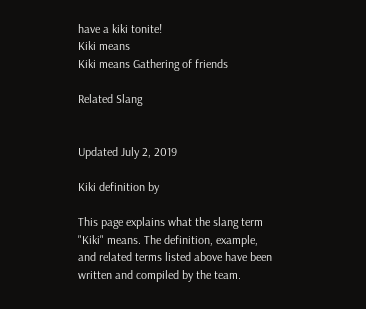have a kiki tonite!
Kiki means
Kiki means Gathering of friends

Related Slang


Updated July 2, 2019

Kiki definition by

This page explains what the slang term "Kiki" means. The definition, example, and related terms listed above have been written and compiled by the team.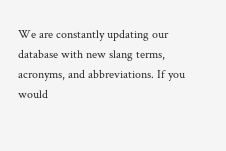We are constantly updating our database with new slang terms, acronyms, and abbreviations. If you would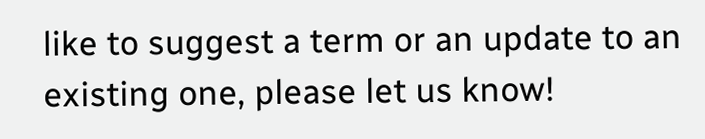like to suggest a term or an update to an existing one, please let us know!